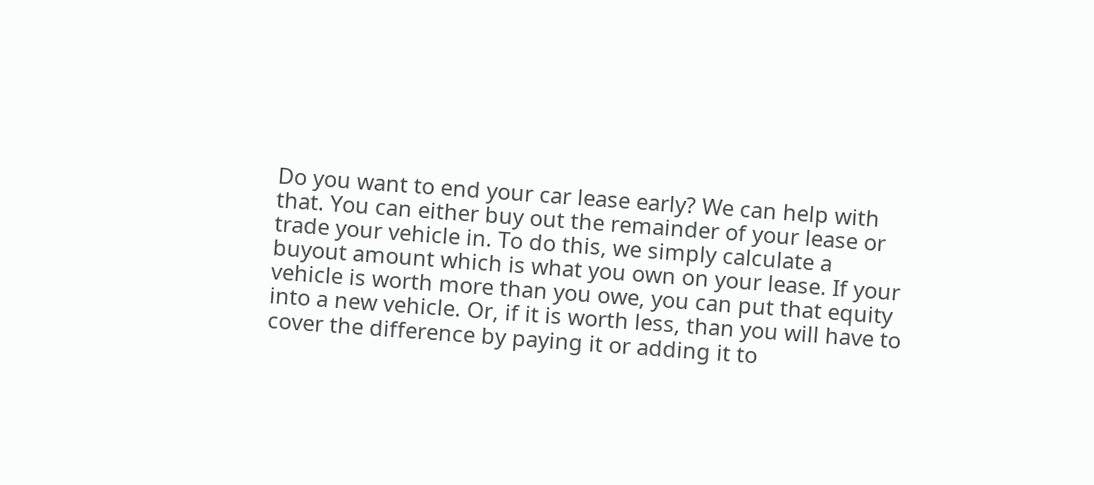Do you want to end your car lease early? We can help with that. You can either buy out the remainder of your lease or trade your vehicle in. To do this, we simply calculate a buyout amount which is what you own on your lease. If your vehicle is worth more than you owe, you can put that equity into a new vehicle. Or, if it is worth less, than you will have to cover the difference by paying it or adding it to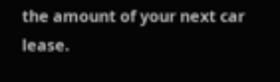the amount of your next car lease.